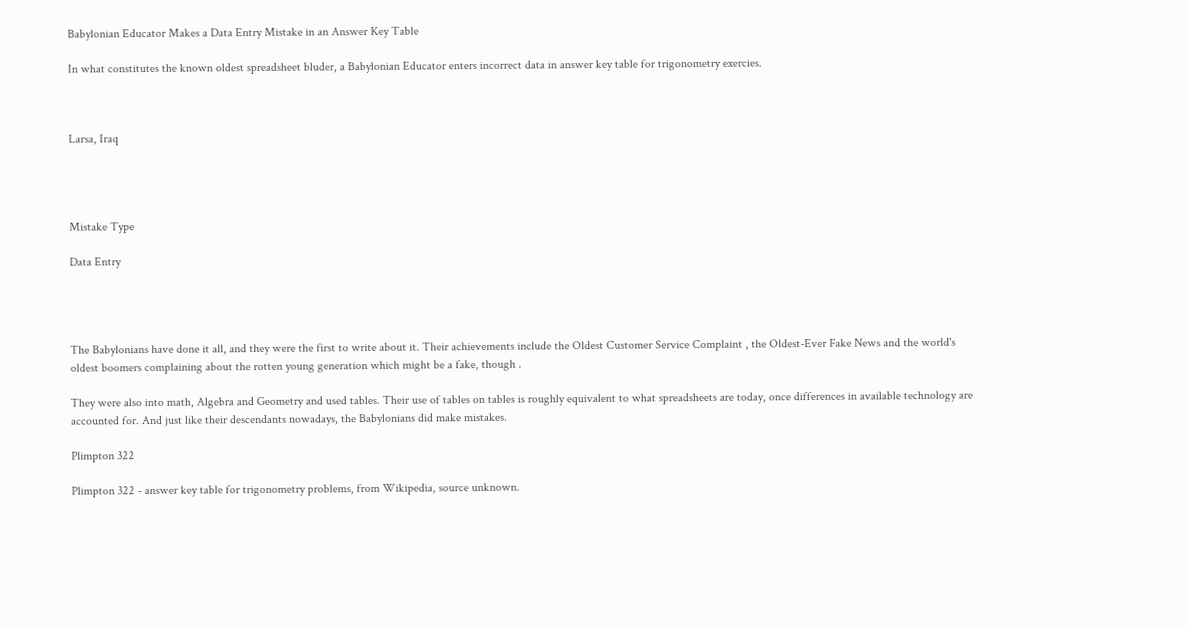Babylonian Educator Makes a Data Entry Mistake in an Answer Key Table

In what constitutes the known oldest spreadsheet bluder, a Babylonian Educator enters incorrect data in answer key table for trigonometry exercies.



Larsa, Iraq




Mistake Type

Data Entry




The Babylonians have done it all, and they were the first to write about it. Their achievements include the Oldest Customer Service Complaint , the Oldest-Ever Fake News and the world's oldest boomers complaining about the rotten young generation which might be a fake, though .

They were also into math, Algebra and Geometry and used tables. Their use of tables on tables is roughly equivalent to what spreadsheets are today, once differences in available technology are accounted for. And just like their descendants nowadays, the Babylonians did make mistakes.

Plimpton 322

Plimpton 322 - answer key table for trigonometry problems, from Wikipedia, source unknown.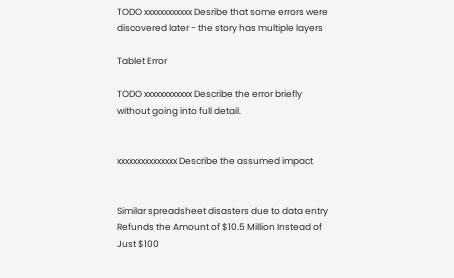TODO xxxxxxxxxxxx Desribe that some errors were discovered later - the story has multiple layers

Tablet Error

TODO xxxxxxxxxxxx Describe the error briefly without going into full detail.


xxxxxxxxxxxxxxx Describe the assumed impact


Similar spreadsheet disasters due to data entry Refunds the Amount of $10.5 Million Instead of Just $100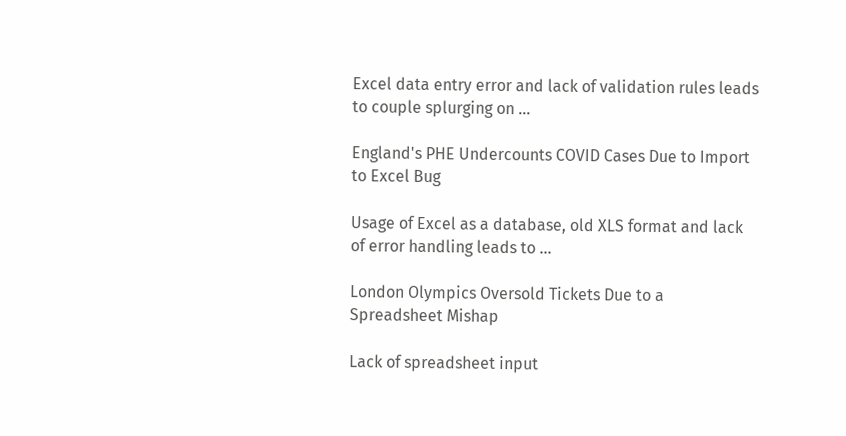Excel data entry error and lack of validation rules leads to couple splurging on ...

England's PHE Undercounts COVID Cases Due to Import to Excel Bug

Usage of Excel as a database, old XLS format and lack of error handling leads to ...

London Olympics Oversold Tickets Due to a Spreadsheet Mishap

Lack of spreadsheet input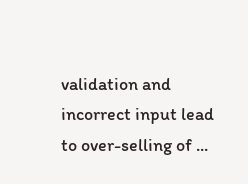validation and incorrect input lead to over-selling of ...